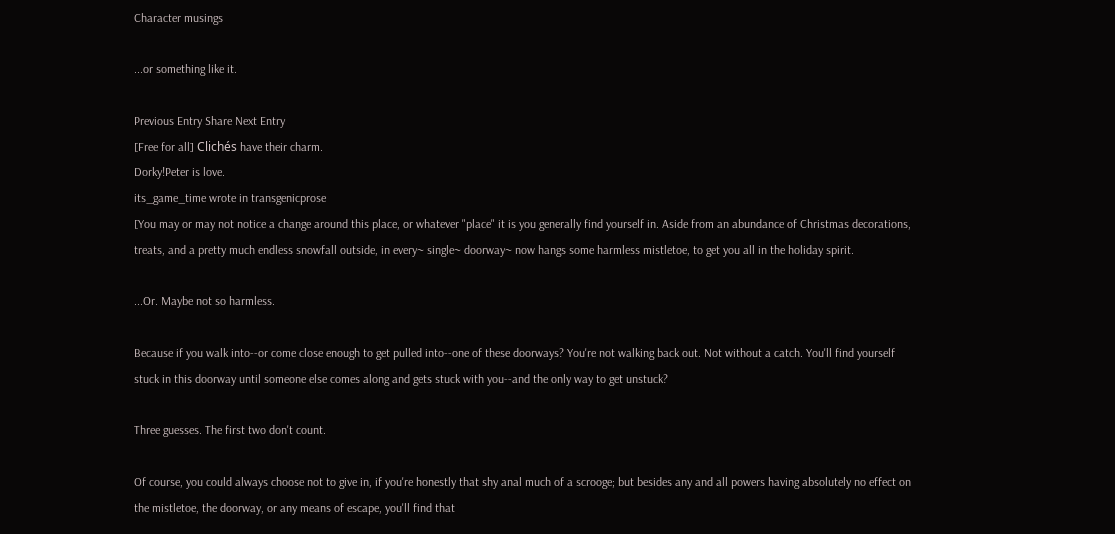Character musings

...or something like it.

Previous Entry Share Next Entry
[Free for all] Clichés have their charm.
Dorky!Peter is love.
its_game_time wrote in transgenicprose
[You may or may not notice a change around this place, or whatever "place" it is you generally find yourself in. Aside from an abundance of Christmas decorations, treats, and a pretty much endless snowfall outside, in every~ single~ doorway~ now hangs some harmless mistletoe, to get you all in the holiday spirit.

...Or. Maybe not so harmless.

Because if you walk into--or come close enough to get pulled into--one of these doorways? You're not walking back out. Not without a catch. You'll find yourself stuck in this doorway until someone else comes along and gets stuck with you--and the only way to get unstuck?

Three guesses. The first two don't count.

Of course, you could always choose not to give in, if you're honestly that shy anal much of a scrooge; but besides any and all powers having absolutely no effect on the mistletoe, the doorway, or any means of escape, you'll find that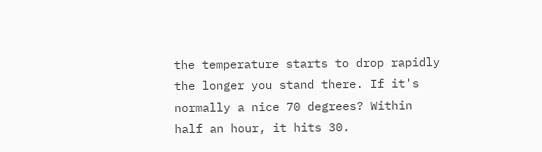the temperature starts to drop rapidly the longer you stand there. If it's normally a nice 70 degrees? Within half an hour, it hits 30.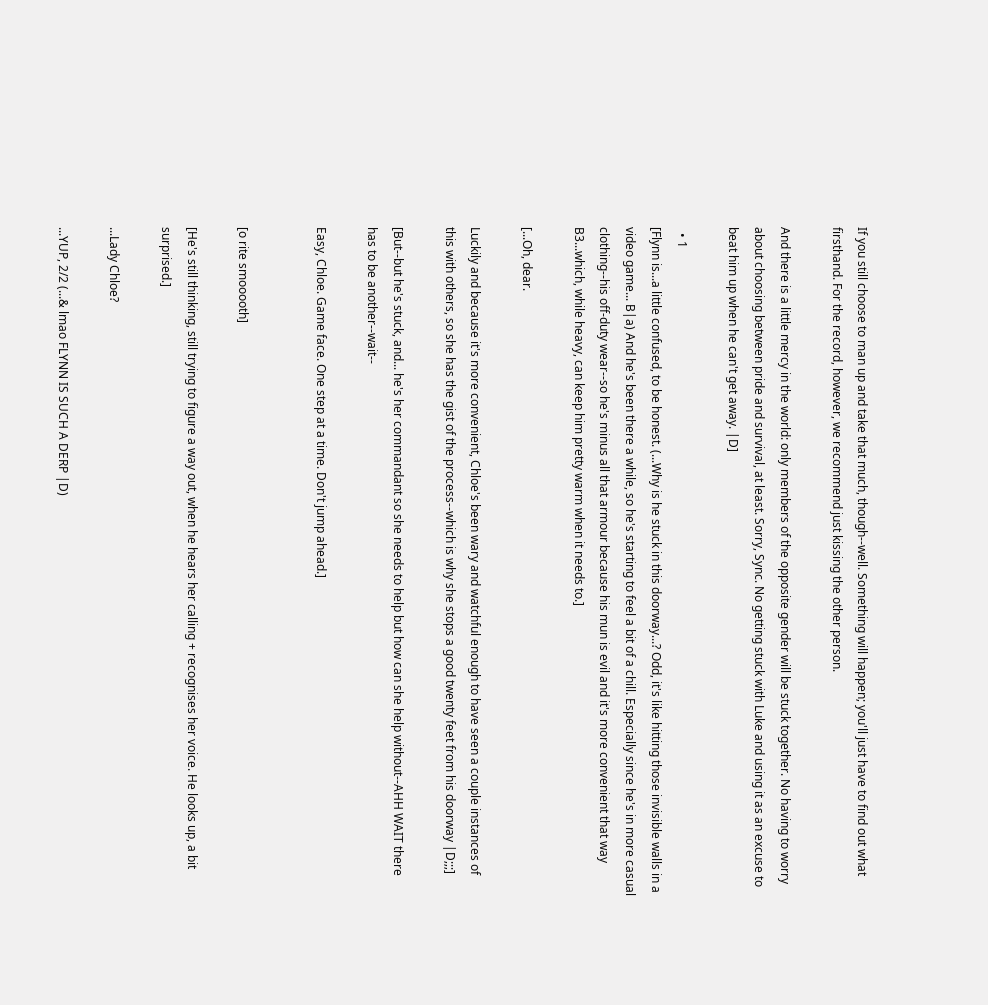If you still choose to man up and take that much, though--well. Something will happen; you'll just have to find out what firsthand. For the record, however, we recommend just kissing the other person.

And there is a little mercy in the world: only members of the opposite gender will be stuck together. No having to worry about choosing between pride and survival, at least. Sorry, Sync. No getting stuck with Luke and using it as an excuse to beat him up when he can't get away. |D]

  • 1
[Flynn is...a little confused, to be honest. (...Why is he stuck in this doorway...? Odd, it's like hitting those invisible walls in a video game... B|a) And he's been there a while, so he's starting to feel a bit of a chill. Especially since he's in more casual clothing--his off-duty wear--so he's minus all that armour because his mun is evil and it's more convenient that way B3...which, while heavy, can keep him pretty warm when it needs to.]

[...Oh, dear.

Luckily and because it's more convenient, Chloe's been wary and watchful enough to have seen a couple instances of this with others, so she has the gist of the process--which is why she stops a good twenty feet from his doorway |D;;;]

[But--but he's stuck, and... he's her commandant so she needs to help but how can she help without--AHH WAIT there has to be another--wait--

Easy, Chloe. Game face. One step at a time. Don't jump ahead.]


[o rite smooooth]

[He's still thinking, still trying to figure a way out, when he hears her calling + recognises her voice. He looks up, a bit surprised.]

...Lady Chloe?

...YUP, 2/2 (...& lmao FLYNN IS SUCH A DERP |D)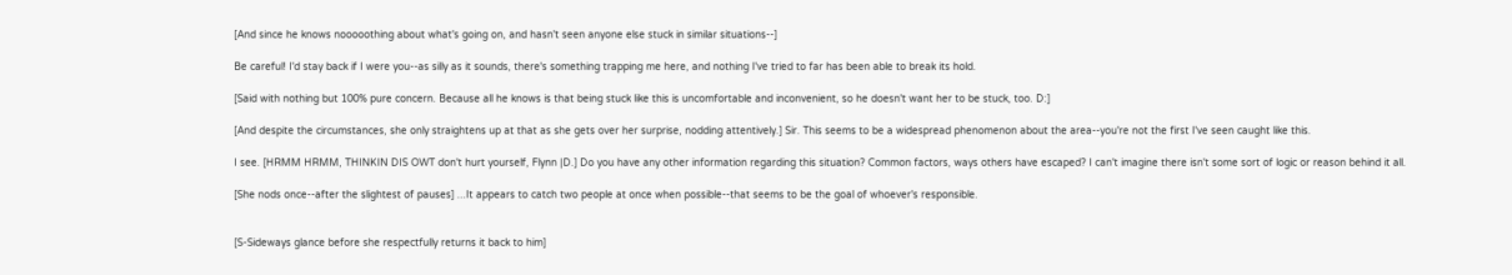[And since he knows nooooothing about what's going on, and hasn't seen anyone else stuck in similar situations--]

Be careful! I'd stay back if I were you--as silly as it sounds, there's something trapping me here, and nothing I've tried to far has been able to break its hold.

[Said with nothing but 100% pure concern. Because all he knows is that being stuck like this is uncomfortable and inconvenient, so he doesn't want her to be stuck, too. D:]

[And despite the circumstances, she only straightens up at that as she gets over her surprise, nodding attentively.] Sir. This seems to be a widespread phenomenon about the area--you're not the first I've seen caught like this.

I see. [HRMM HRMM, THINKIN DIS OWT don't hurt yourself, Flynn |D.] Do you have any other information regarding this situation? Common factors, ways others have escaped? I can't imagine there isn't some sort of logic or reason behind it all.

[She nods once--after the slightest of pauses] ...It appears to catch two people at once when possible--that seems to be the goal of whoever's responsible.


[S-Sideways glance before she respectfully returns it back to him]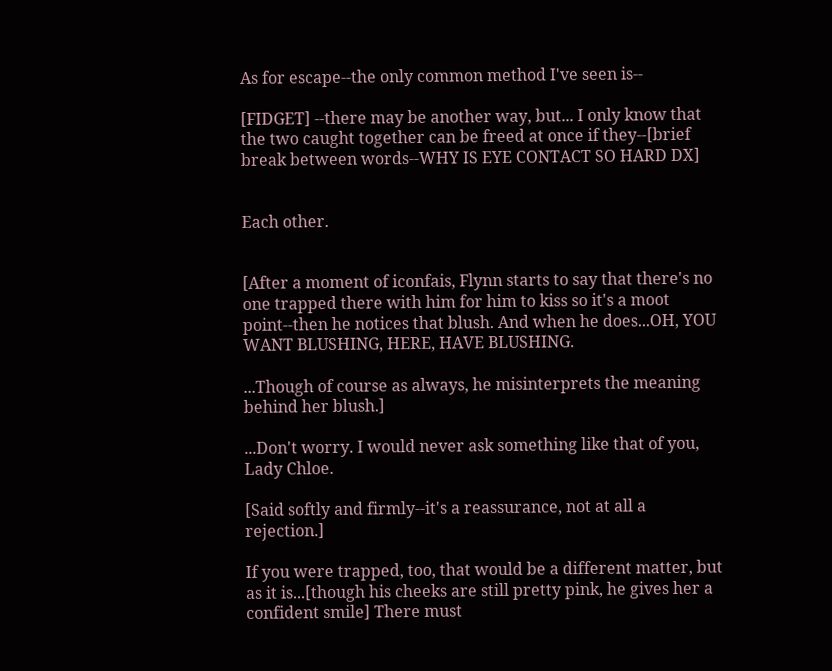As for escape--the only common method I've seen is--

[FIDGET] --there may be another way, but... I only know that the two caught together can be freed at once if they--[brief break between words--WHY IS EYE CONTACT SO HARD DX]


Each other.


[After a moment of iconfais, Flynn starts to say that there's no one trapped there with him for him to kiss so it's a moot point--then he notices that blush. And when he does...OH, YOU WANT BLUSHING, HERE, HAVE BLUSHING.

...Though of course as always, he misinterprets the meaning behind her blush.]

...Don't worry. I would never ask something like that of you, Lady Chloe.

[Said softly and firmly--it's a reassurance, not at all a rejection.]

If you were trapped, too, that would be a different matter, but as it is...[though his cheeks are still pretty pink, he gives her a confident smile] There must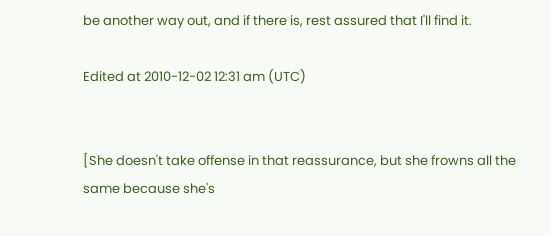be another way out, and if there is, rest assured that I'll find it.

Edited at 2010-12-02 12:31 am (UTC)


[She doesn't take offense in that reassurance, but she frowns all the same because she's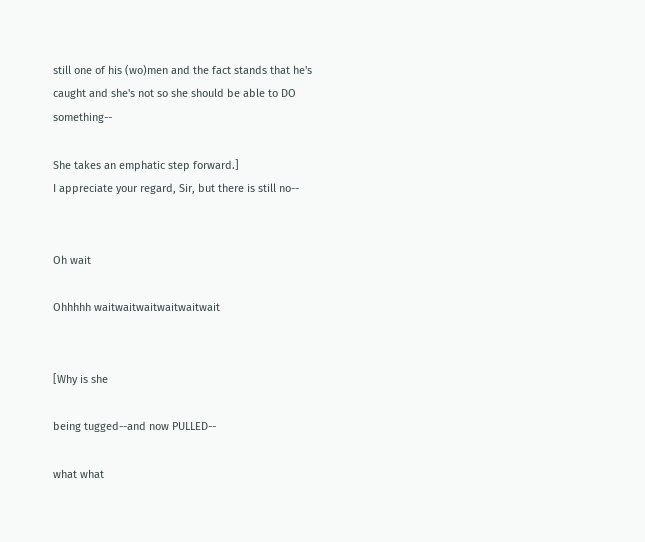still one of his (wo)men and the fact stands that he's caught and she's not so she should be able to DO something--

She takes an emphatic step forward.]
I appreciate your regard, Sir, but there is still no--


Oh wait

Ohhhhh waitwaitwaitwaitwaitwait


[Why is she

being tugged--and now PULLED--

what what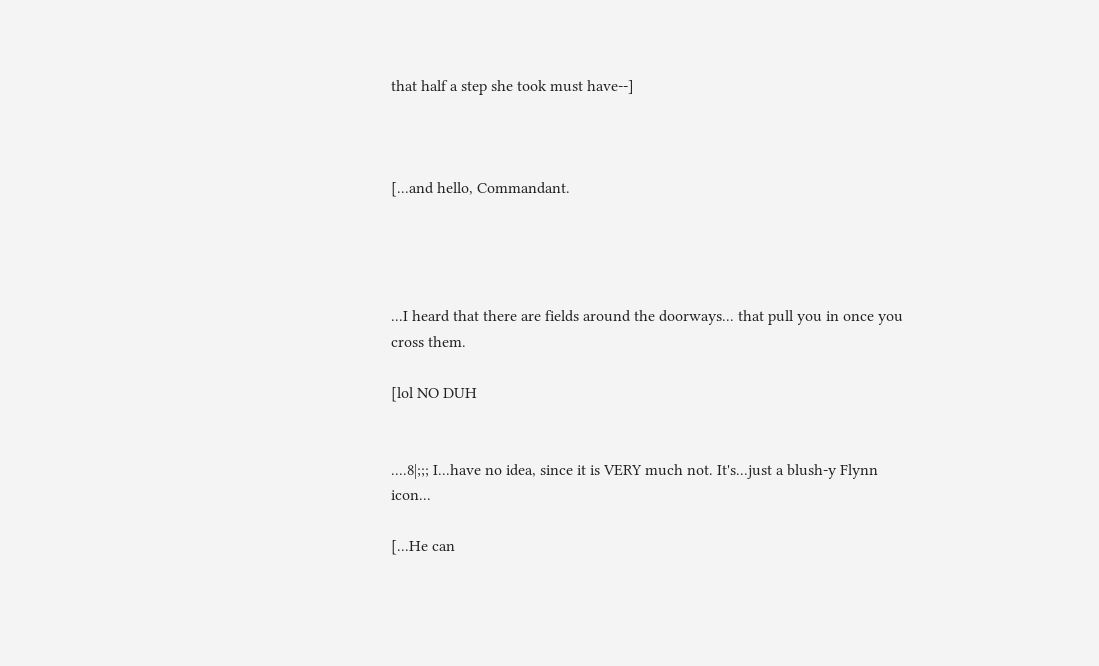that half a step she took must have--]



[...and hello, Commandant.




...I heard that there are fields around the doorways... that pull you in once you cross them.

[lol NO DUH


....8|;;; I...have no idea, since it is VERY much not. It's...just a blush-y Flynn icon...

[...He can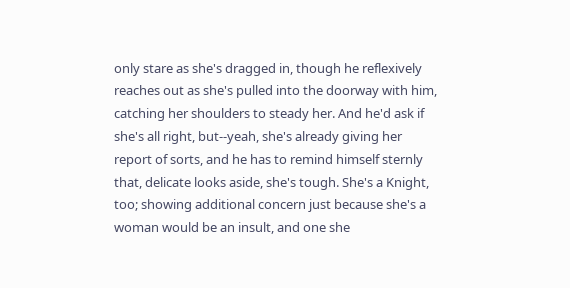only stare as she's dragged in, though he reflexively reaches out as she's pulled into the doorway with him, catching her shoulders to steady her. And he'd ask if she's all right, but--yeah, she's already giving her report of sorts, and he has to remind himself sternly that, delicate looks aside, she's tough. She's a Knight, too; showing additional concern just because she's a woman would be an insult, and one she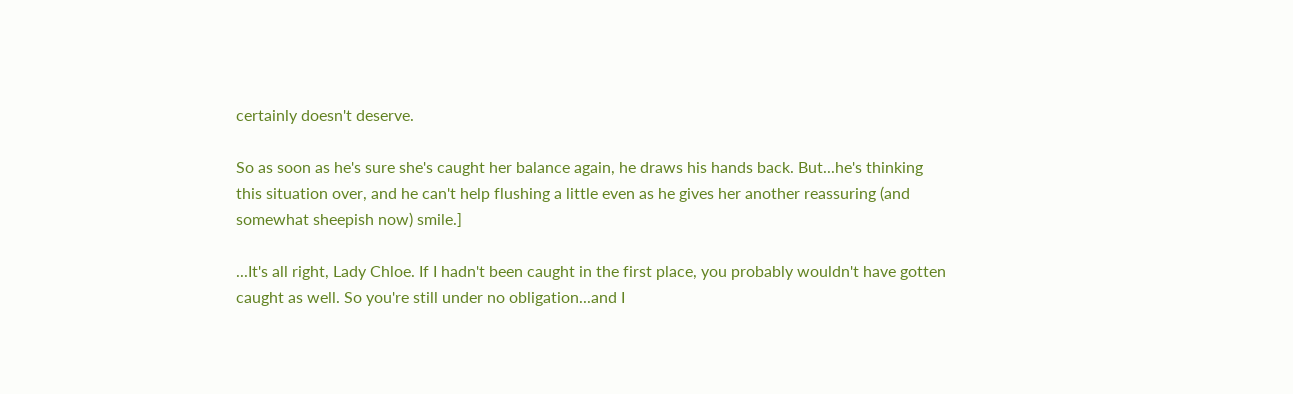certainly doesn't deserve.

So as soon as he's sure she's caught her balance again, he draws his hands back. But...he's thinking this situation over, and he can't help flushing a little even as he gives her another reassuring (and somewhat sheepish now) smile.]

...It's all right, Lady Chloe. If I hadn't been caught in the first place, you probably wouldn't have gotten caught as well. So you're still under no obligation...and I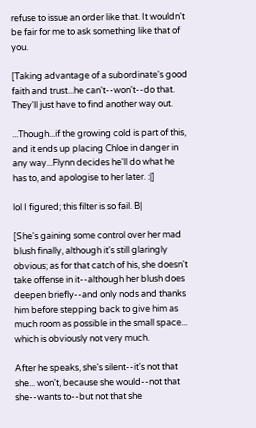refuse to issue an order like that. It wouldn't be fair for me to ask something like that of you.

[Taking advantage of a subordinate's good faith and trust...he can't--won't--do that. They'll just have to find another way out.

...Though...if the growing cold is part of this, and it ends up placing Chloe in danger in any way...Flynn decides he'll do what he has to, and apologise to her later. :|]

lol I figured; this filter is so fail. B|

[She's gaining some control over her mad blush finally, although it's still glaringly obvious; as for that catch of his, she doesn't take offense in it--although her blush does deepen briefly--and only nods and thanks him before stepping back to give him as much room as possible in the small space... which is obviously not very much.

After he speaks, she's silent--it's not that she... won't, because she would--not that she--wants to--but not that she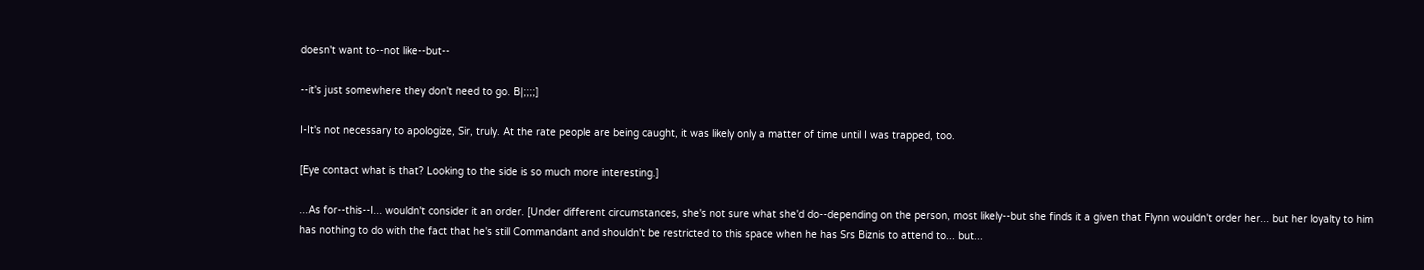doesn't want to--not like--but--

--it's just somewhere they don't need to go. B|;;;;]

I-It's not necessary to apologize, Sir, truly. At the rate people are being caught, it was likely only a matter of time until I was trapped, too.

[Eye contact what is that? Looking to the side is so much more interesting.]

...As for--this--I... wouldn't consider it an order. [Under different circumstances, she's not sure what she'd do--depending on the person, most likely--but she finds it a given that Flynn wouldn't order her... but her loyalty to him has nothing to do with the fact that he's still Commandant and shouldn't be restricted to this space when he has Srs Biznis to attend to... but...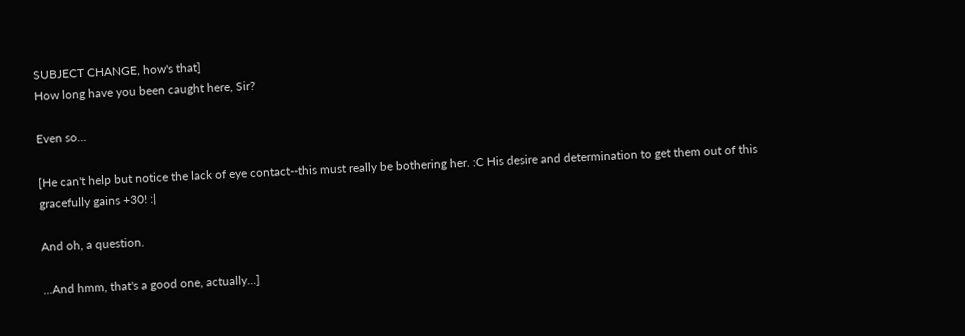SUBJECT CHANGE, how's that]
How long have you been caught here, Sir?

Even so...

[He can't help but notice the lack of eye contact--this must really be bothering her. :C His desire and determination to get them out of this gracefully gains +30! :|

And oh, a question.

...And hmm, that's a good one, actually...]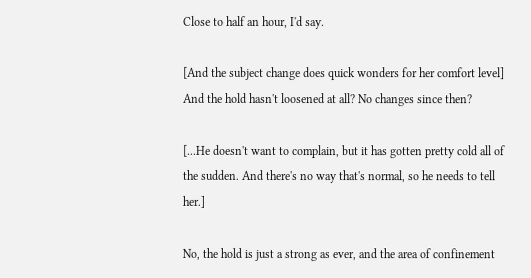Close to half an hour, I'd say.

[And the subject change does quick wonders for her comfort level] And the hold hasn't loosened at all? No changes since then?

[...He doesn't want to complain, but it has gotten pretty cold all of the sudden. And there's no way that's normal, so he needs to tell her.]

No, the hold is just a strong as ever, and the area of confinement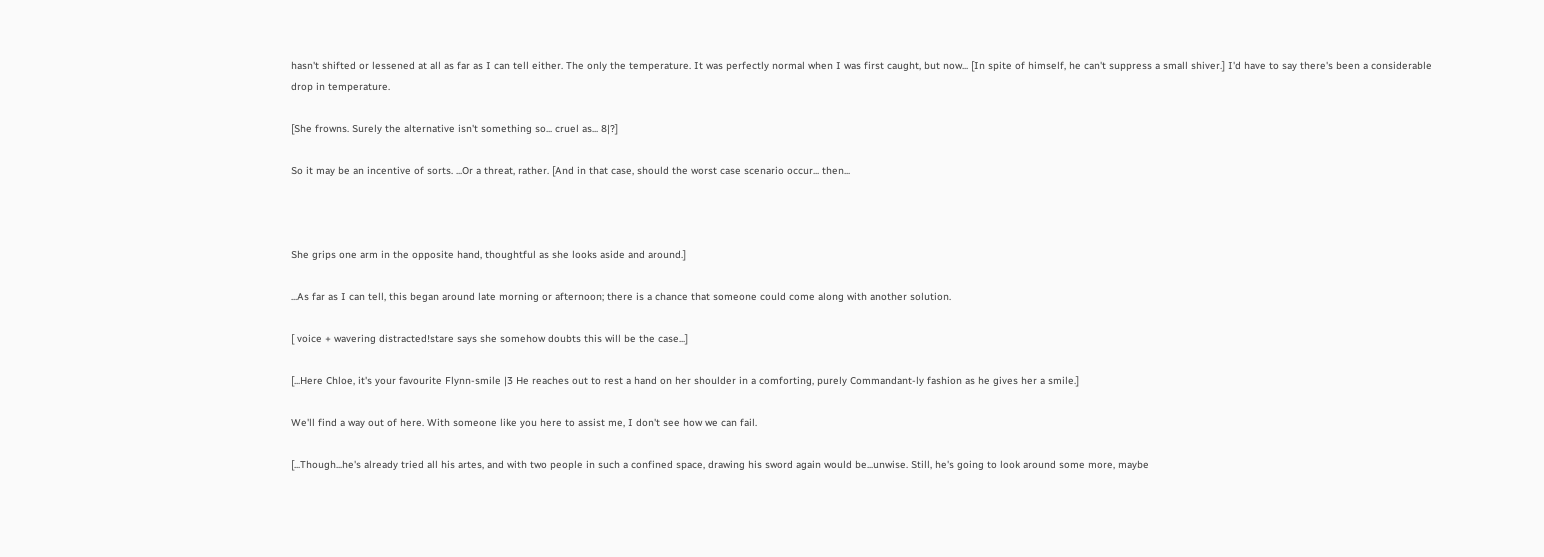hasn't shifted or lessened at all as far as I can tell either. The only the temperature. It was perfectly normal when I was first caught, but now... [In spite of himself, he can't suppress a small shiver.] I'd have to say there's been a considerable drop in temperature.

[She frowns. Surely the alternative isn't something so... cruel as... 8|?]

So it may be an incentive of sorts. ...Or a threat, rather. [And in that case, should the worst case scenario occur... then...



She grips one arm in the opposite hand, thoughtful as she looks aside and around.]

...As far as I can tell, this began around late morning or afternoon; there is a chance that someone could come along with another solution.

[ voice + wavering distracted!stare says she somehow doubts this will be the case...]

[...Here Chloe, it's your favourite Flynn-smile |3 He reaches out to rest a hand on her shoulder in a comforting, purely Commandant-ly fashion as he gives her a smile.]

We'll find a way out of here. With someone like you here to assist me, I don't see how we can fail.

[...Though...he's already tried all his artes, and with two people in such a confined space, drawing his sword again would be...unwise. Still, he's going to look around some more, maybe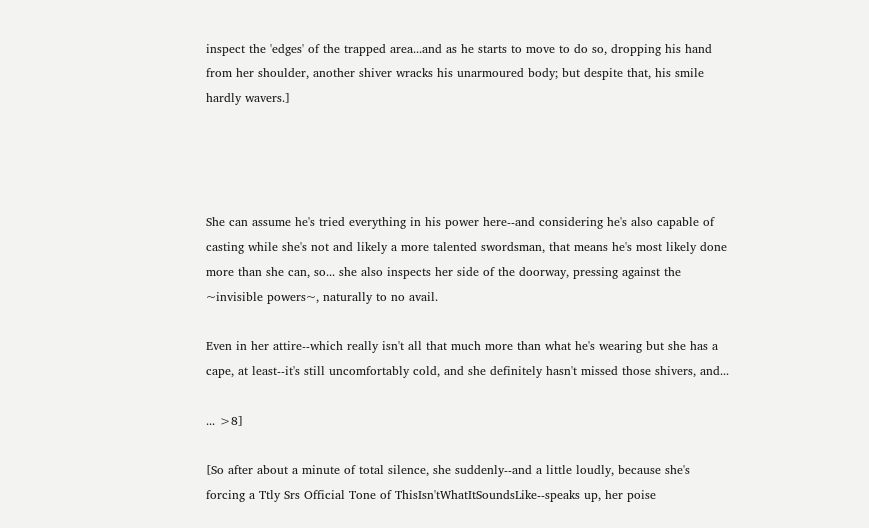inspect the 'edges' of the trapped area...and as he starts to move to do so, dropping his hand from her shoulder, another shiver wracks his unarmoured body; but despite that, his smile hardly wavers.]




She can assume he's tried everything in his power here--and considering he's also capable of casting while she's not and likely a more talented swordsman, that means he's most likely done more than she can, so... she also inspects her side of the doorway, pressing against the ~invisible powers~, naturally to no avail.

Even in her attire--which really isn't all that much more than what he's wearing but she has a cape, at least--it's still uncomfortably cold, and she definitely hasn't missed those shivers, and...

... >8]

[So after about a minute of total silence, she suddenly--and a little loudly, because she's forcing a Ttly Srs Official Tone of ThisIsn'tWhatItSoundsLike--speaks up, her poise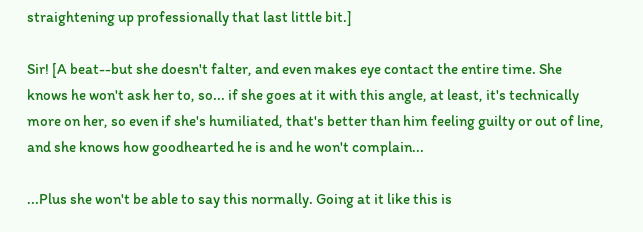straightening up professionally that last little bit.]

Sir! [A beat--but she doesn't falter, and even makes eye contact the entire time. She knows he won't ask her to, so... if she goes at it with this angle, at least, it's technically more on her, so even if she's humiliated, that's better than him feeling guilty or out of line, and she knows how goodhearted he is and he won't complain...

...Plus she won't be able to say this normally. Going at it like this is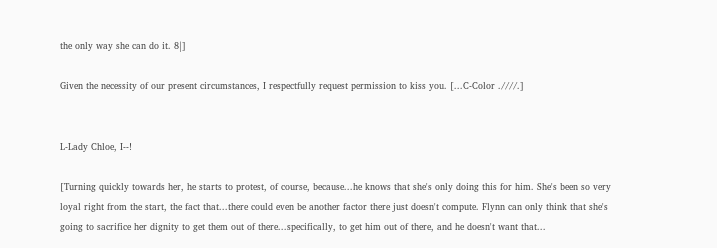the only way she can do it. 8|]

Given the necessity of our present circumstances, I respectfully request permission to kiss you. [...C-Color .////.]


L-Lady Chloe, I--!

[Turning quickly towards her, he starts to protest, of course, because...he knows that she's only doing this for him. She's been so very loyal right from the start, the fact that...there could even be another factor there just doesn't compute. Flynn can only think that she's going to sacrifice her dignity to get them out of there...specifically, to get him out of there, and he doesn't want that...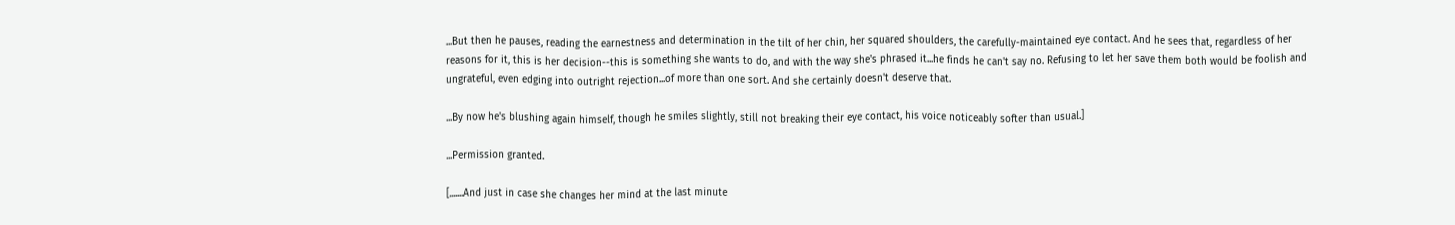...But then he pauses, reading the earnestness and determination in the tilt of her chin, her squared shoulders, the carefully-maintained eye contact. And he sees that, regardless of her reasons for it, this is her decision--this is something she wants to do, and with the way she's phrased it...he finds he can't say no. Refusing to let her save them both would be foolish and ungrateful, even edging into outright rejection...of more than one sort. And she certainly doesn't deserve that.

...By now he's blushing again himself, though he smiles slightly, still not breaking their eye contact, his voice noticeably softer than usual.]

...Permission granted.

[.......And just in case she changes her mind at the last minute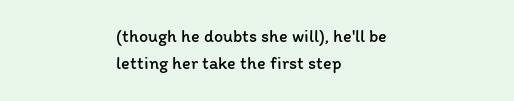(though he doubts she will), he'll be letting her take the first step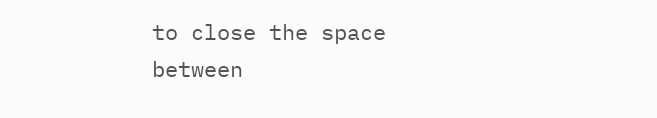to close the space between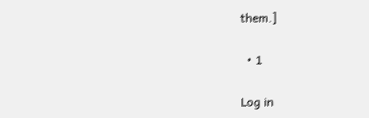them.]

  • 1

Log in